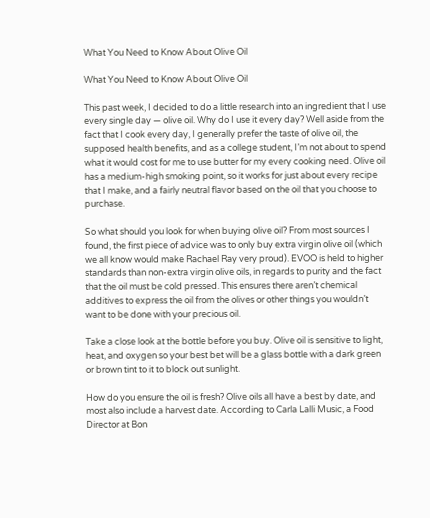What You Need to Know About Olive Oil

What You Need to Know About Olive Oil

This past week, I decided to do a little research into an ingredient that I use every single day — olive oil. Why do I use it every day? Well aside from the fact that I cook every day, I generally prefer the taste of olive oil, the supposed health benefits, and as a college student, I’m not about to spend what it would cost for me to use butter for my every cooking need. Olive oil has a medium-high smoking point, so it works for just about every recipe that I make, and a fairly neutral flavor based on the oil that you choose to purchase.

So what should you look for when buying olive oil? From most sources I found, the first piece of advice was to only buy extra virgin olive oil (which we all know would make Rachael Ray very proud). EVOO is held to higher standards than non-extra virgin olive oils, in regards to purity and the fact that the oil must be cold pressed. This ensures there aren’t chemical additives to express the oil from the olives or other things you wouldn’t want to be done with your precious oil.

Take a close look at the bottle before you buy. Olive oil is sensitive to light, heat, and oxygen so your best bet will be a glass bottle with a dark green or brown tint to it to block out sunlight.

How do you ensure the oil is fresh? Olive oils all have a best by date, and most also include a harvest date. According to Carla Lalli Music, a Food Director at Bon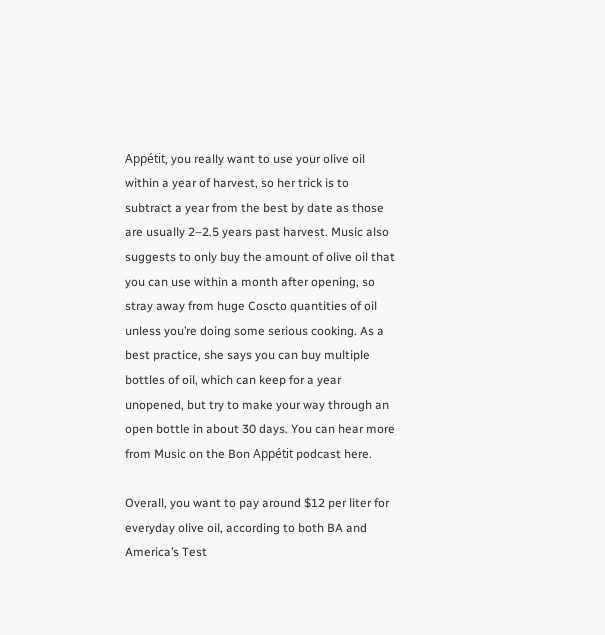Appétit, you really want to use your olive oil within a year of harvest, so her trick is to subtract a year from the best by date as those are usually 2–2.5 years past harvest. Music also suggests to only buy the amount of olive oil that you can use within a month after opening, so stray away from huge Coscto quantities of oil unless you’re doing some serious cooking. As a best practice, she says you can buy multiple bottles of oil, which can keep for a year unopened, but try to make your way through an open bottle in about 30 days. You can hear more from Music on the Bon Appétit podcast here.

Overall, you want to pay around $12 per liter for everyday olive oil, according to both BA and America’s Test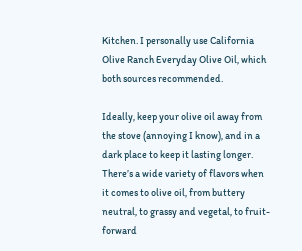Kitchen. I personally use California Olive Ranch Everyday Olive Oil, which both sources recommended.

Ideally, keep your olive oil away from the stove (annoying I know), and in a dark place to keep it lasting longer. There’s a wide variety of flavors when it comes to olive oil, from buttery neutral, to grassy and vegetal, to fruit-forward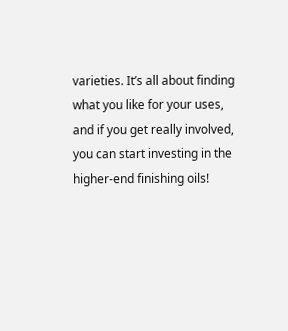varieties. It’s all about finding what you like for your uses, and if you get really involved, you can start investing in the higher-end finishing oils!